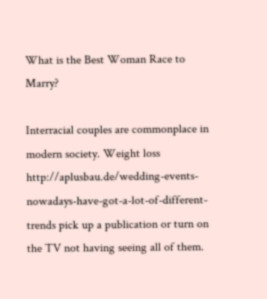What is the Best Woman Race to Marry?

Interracial couples are commonplace in modern society. Weight loss http://aplusbau.de/wedding-events-nowadays-have-got-a-lot-of-different-trends pick up a publication or turn on the TV not having seeing all of them.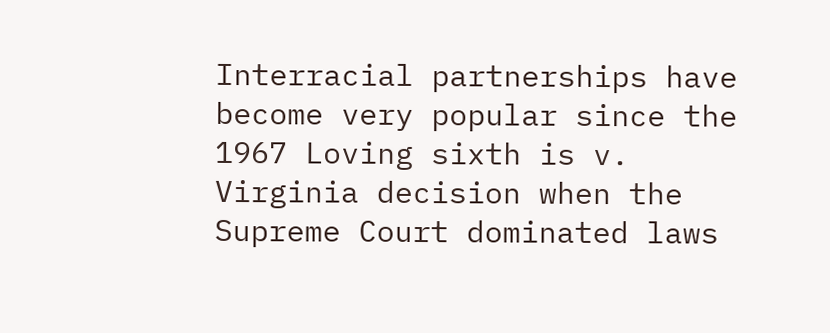Interracial partnerships have become very popular since the 1967 Loving sixth is v. Virginia decision when the Supreme Court dominated laws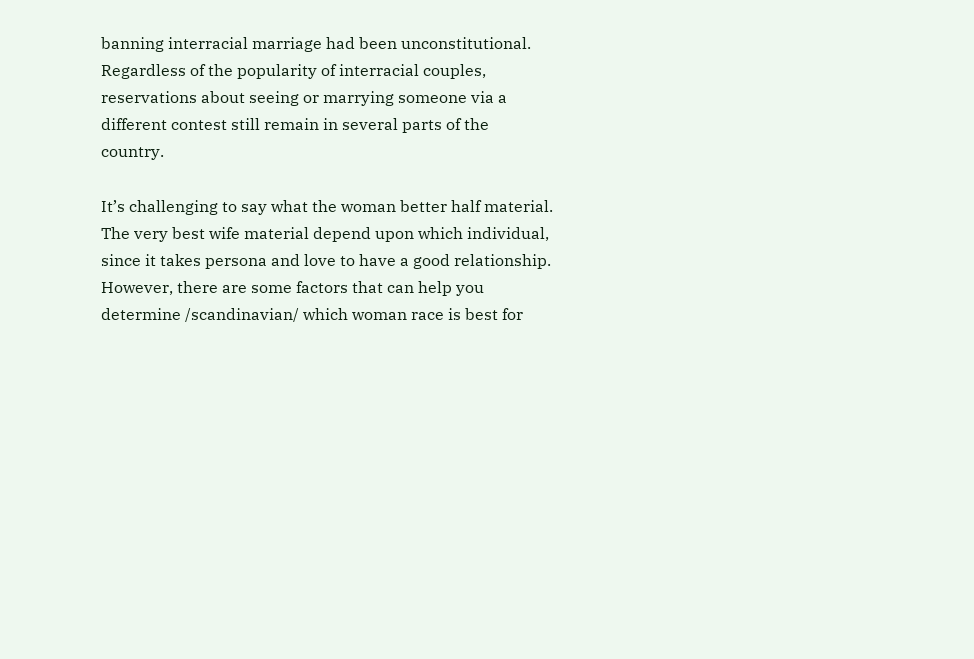banning interracial marriage had been unconstitutional. Regardless of the popularity of interracial couples, reservations about seeing or marrying someone via a different contest still remain in several parts of the country.

It’s challenging to say what the woman better half material. The very best wife material depend upon which individual, since it takes persona and love to have a good relationship. However, there are some factors that can help you determine /scandinavian/ which woman race is best for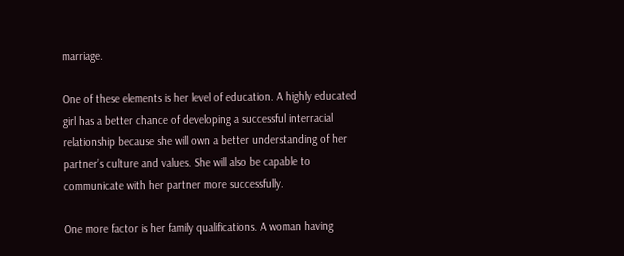marriage.

One of these elements is her level of education. A highly educated girl has a better chance of developing a successful interracial relationship because she will own a better understanding of her partner’s culture and values. She will also be capable to communicate with her partner more successfully.

One more factor is her family qualifications. A woman having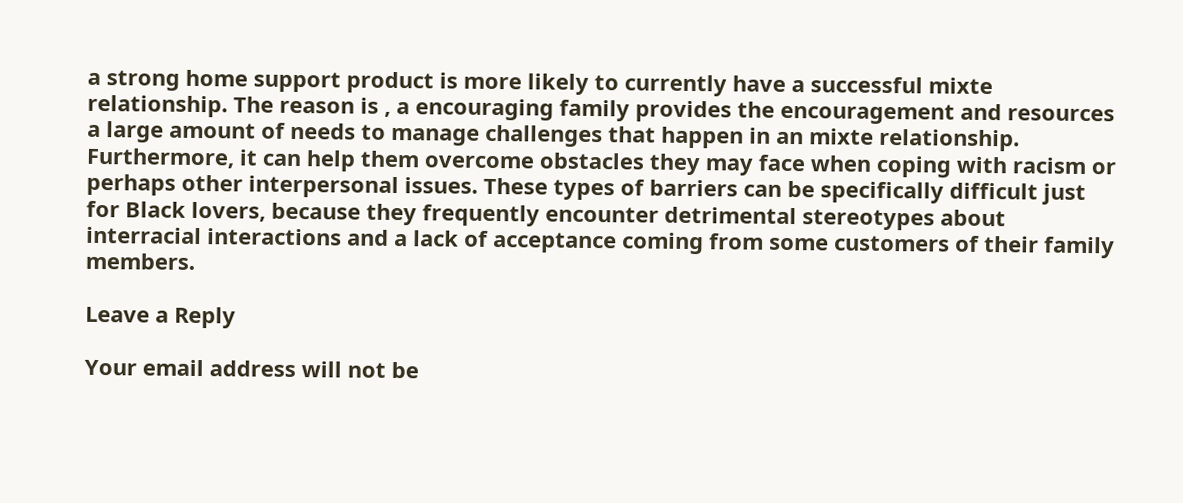a strong home support product is more likely to currently have a successful mixte relationship. The reason is , a encouraging family provides the encouragement and resources a large amount of needs to manage challenges that happen in an mixte relationship. Furthermore, it can help them overcome obstacles they may face when coping with racism or perhaps other interpersonal issues. These types of barriers can be specifically difficult just for Black lovers, because they frequently encounter detrimental stereotypes about interracial interactions and a lack of acceptance coming from some customers of their family members.

Leave a Reply

Your email address will not be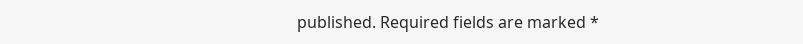published. Required fields are marked *